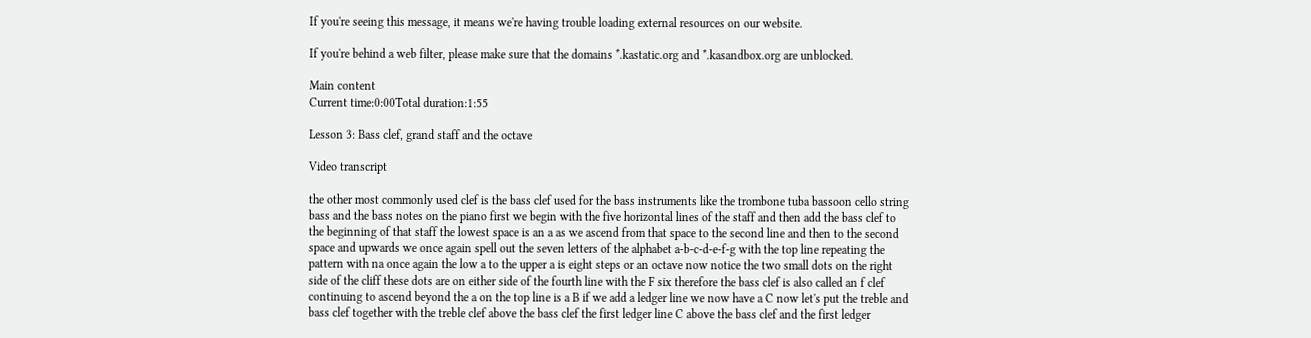If you're seeing this message, it means we're having trouble loading external resources on our website.

If you're behind a web filter, please make sure that the domains *.kastatic.org and *.kasandbox.org are unblocked.

Main content
Current time:0:00Total duration:1:55

Lesson 3: Bass clef, grand staff and the octave

Video transcript

the other most commonly used clef is the bass clef used for the bass instruments like the trombone tuba bassoon cello string bass and the bass notes on the piano first we begin with the five horizontal lines of the staff and then add the bass clef to the beginning of that staff the lowest space is an a as we ascend from that space to the second line and then to the second space and upwards we once again spell out the seven letters of the alphabet a-b-c-d-e-f-g with the top line repeating the pattern with na once again the low a to the upper a is eight steps or an octave now notice the two small dots on the right side of the cliff these dots are on either side of the fourth line with the F six therefore the bass clef is also called an f clef continuing to ascend beyond the a on the top line is a B if we add a ledger line we now have a C now let's put the treble and bass clef together with the treble clef above the bass clef the first ledger line C above the bass clef and the first ledger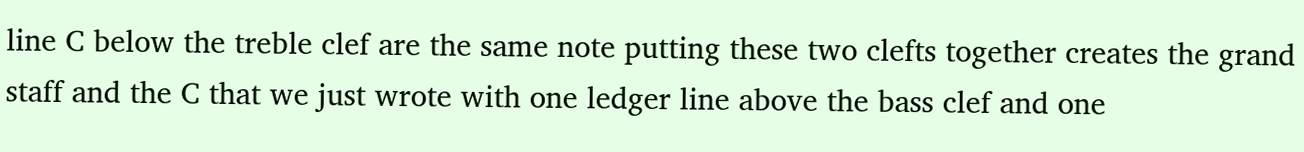line C below the treble clef are the same note putting these two clefts together creates the grand staff and the C that we just wrote with one ledger line above the bass clef and one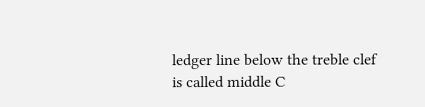ledger line below the treble clef is called middle C